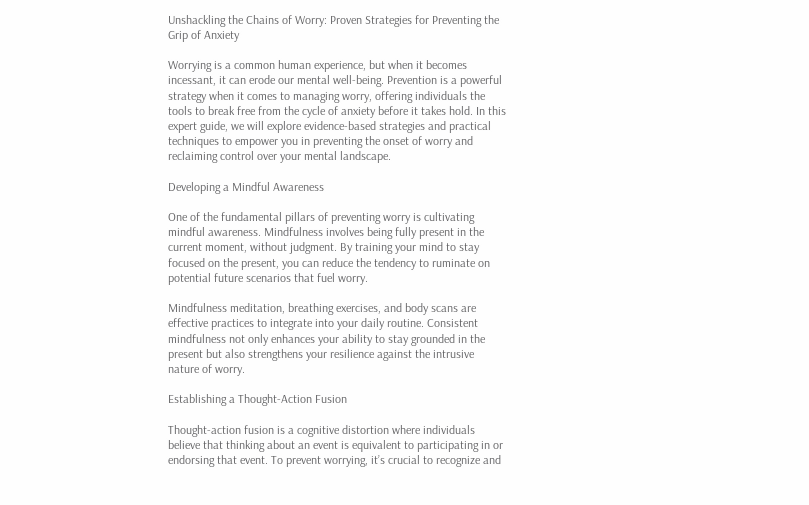Unshackling the Chains of Worry: Proven Strategies for Preventing the Grip of Anxiety

Worrying is a common human experience, but when it becomes incessant, it can erode our mental well-being. Prevention is a powerful strategy when it comes to managing worry, offering individuals the tools to break free from the cycle of anxiety before it takes hold. In this expert guide, we will explore evidence-based strategies and practical techniques to empower you in preventing the onset of worry and reclaiming control over your mental landscape.

Developing a Mindful Awareness

One of the fundamental pillars of preventing worry is cultivating mindful awareness. Mindfulness involves being fully present in the current moment, without judgment. By training your mind to stay focused on the present, you can reduce the tendency to ruminate on potential future scenarios that fuel worry.

Mindfulness meditation, breathing exercises, and body scans are effective practices to integrate into your daily routine. Consistent mindfulness not only enhances your ability to stay grounded in the present but also strengthens your resilience against the intrusive nature of worry.

Establishing a Thought-Action Fusion

Thought-action fusion is a cognitive distortion where individuals believe that thinking about an event is equivalent to participating in or endorsing that event. To prevent worrying, it’s crucial to recognize and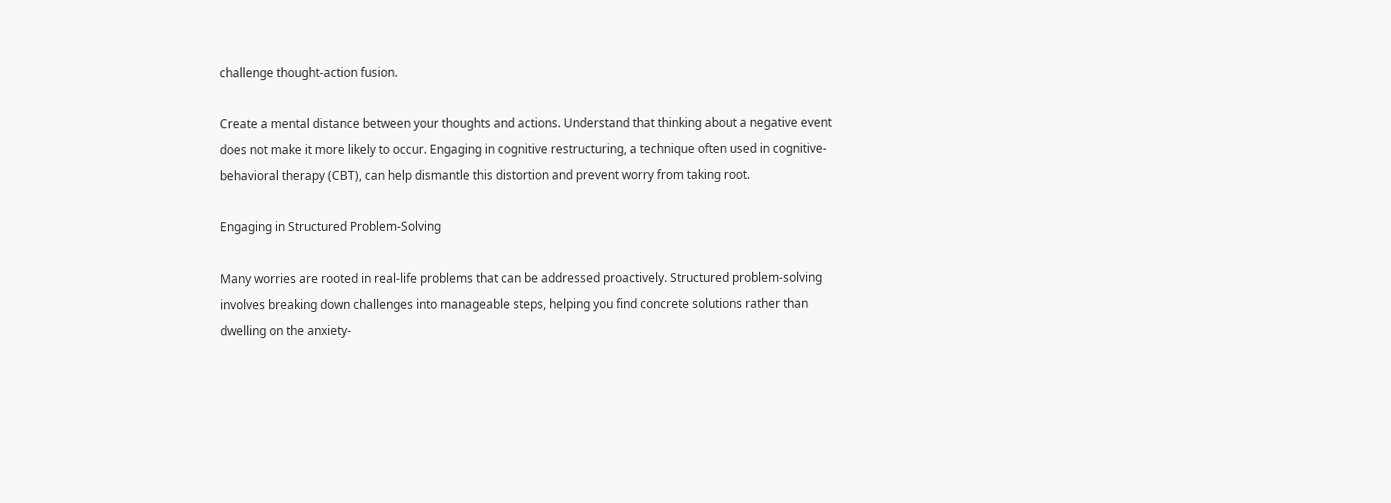challenge thought-action fusion.

Create a mental distance between your thoughts and actions. Understand that thinking about a negative event does not make it more likely to occur. Engaging in cognitive restructuring, a technique often used in cognitive-behavioral therapy (CBT), can help dismantle this distortion and prevent worry from taking root.

Engaging in Structured Problem-Solving

Many worries are rooted in real-life problems that can be addressed proactively. Structured problem-solving involves breaking down challenges into manageable steps, helping you find concrete solutions rather than dwelling on the anxiety-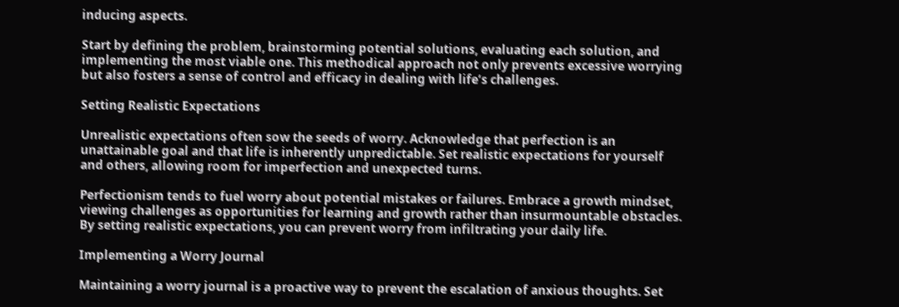inducing aspects.

Start by defining the problem, brainstorming potential solutions, evaluating each solution, and implementing the most viable one. This methodical approach not only prevents excessive worrying but also fosters a sense of control and efficacy in dealing with life’s challenges.

Setting Realistic Expectations

Unrealistic expectations often sow the seeds of worry. Acknowledge that perfection is an unattainable goal and that life is inherently unpredictable. Set realistic expectations for yourself and others, allowing room for imperfection and unexpected turns.

Perfectionism tends to fuel worry about potential mistakes or failures. Embrace a growth mindset, viewing challenges as opportunities for learning and growth rather than insurmountable obstacles. By setting realistic expectations, you can prevent worry from infiltrating your daily life.

Implementing a Worry Journal

Maintaining a worry journal is a proactive way to prevent the escalation of anxious thoughts. Set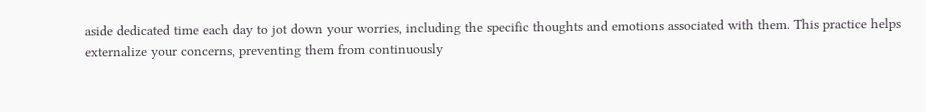aside dedicated time each day to jot down your worries, including the specific thoughts and emotions associated with them. This practice helps externalize your concerns, preventing them from continuously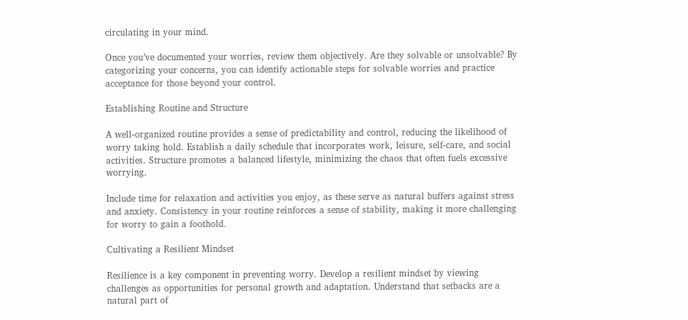circulating in your mind.

Once you’ve documented your worries, review them objectively. Are they solvable or unsolvable? By categorizing your concerns, you can identify actionable steps for solvable worries and practice acceptance for those beyond your control.

Establishing Routine and Structure

A well-organized routine provides a sense of predictability and control, reducing the likelihood of worry taking hold. Establish a daily schedule that incorporates work, leisure, self-care, and social activities. Structure promotes a balanced lifestyle, minimizing the chaos that often fuels excessive worrying.

Include time for relaxation and activities you enjoy, as these serve as natural buffers against stress and anxiety. Consistency in your routine reinforces a sense of stability, making it more challenging for worry to gain a foothold.

Cultivating a Resilient Mindset

Resilience is a key component in preventing worry. Develop a resilient mindset by viewing challenges as opportunities for personal growth and adaptation. Understand that setbacks are a natural part of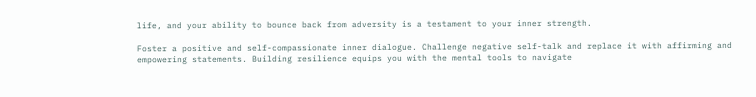life, and your ability to bounce back from adversity is a testament to your inner strength.

Foster a positive and self-compassionate inner dialogue. Challenge negative self-talk and replace it with affirming and empowering statements. Building resilience equips you with the mental tools to navigate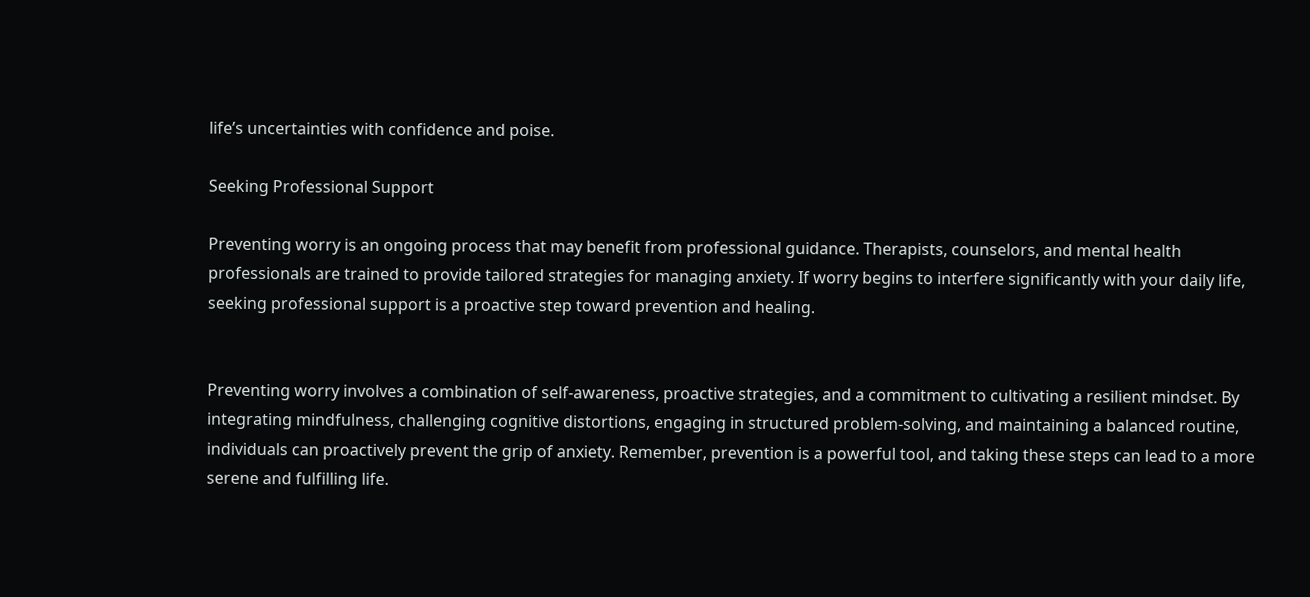life’s uncertainties with confidence and poise.

Seeking Professional Support

Preventing worry is an ongoing process that may benefit from professional guidance. Therapists, counselors, and mental health professionals are trained to provide tailored strategies for managing anxiety. If worry begins to interfere significantly with your daily life, seeking professional support is a proactive step toward prevention and healing.


Preventing worry involves a combination of self-awareness, proactive strategies, and a commitment to cultivating a resilient mindset. By integrating mindfulness, challenging cognitive distortions, engaging in structured problem-solving, and maintaining a balanced routine, individuals can proactively prevent the grip of anxiety. Remember, prevention is a powerful tool, and taking these steps can lead to a more serene and fulfilling life.